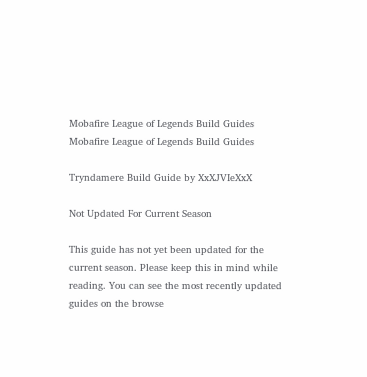Mobafire League of Legends Build Guides Mobafire League of Legends Build Guides

Tryndamere Build Guide by XxXJVIeXxX

Not Updated For Current Season

This guide has not yet been updated for the current season. Please keep this in mind while reading. You can see the most recently updated guides on the browse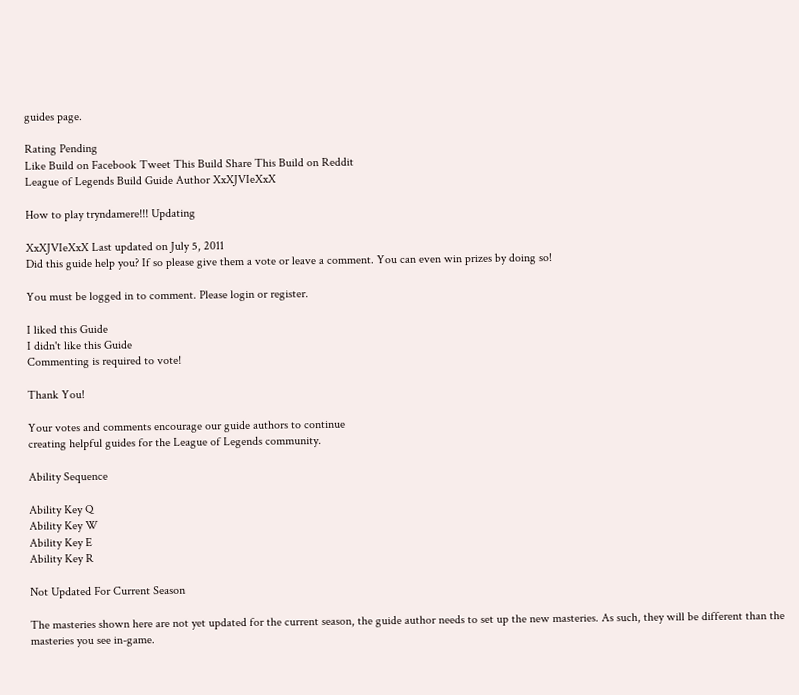guides page.

Rating Pending
Like Build on Facebook Tweet This Build Share This Build on Reddit
League of Legends Build Guide Author XxXJVIeXxX

How to play tryndamere!!! Updating

XxXJVIeXxX Last updated on July 5, 2011
Did this guide help you? If so please give them a vote or leave a comment. You can even win prizes by doing so!

You must be logged in to comment. Please login or register.

I liked this Guide
I didn't like this Guide
Commenting is required to vote!

Thank You!

Your votes and comments encourage our guide authors to continue
creating helpful guides for the League of Legends community.

Ability Sequence

Ability Key Q
Ability Key W
Ability Key E
Ability Key R

Not Updated For Current Season

The masteries shown here are not yet updated for the current season, the guide author needs to set up the new masteries. As such, they will be different than the masteries you see in-game.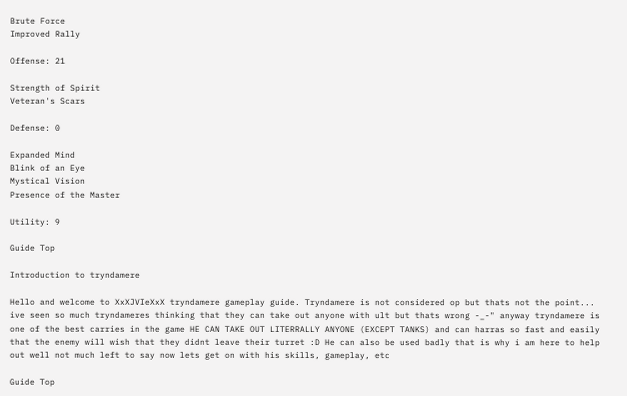Brute Force
Improved Rally

Offense: 21

Strength of Spirit
Veteran's Scars

Defense: 0

Expanded Mind
Blink of an Eye
Mystical Vision
Presence of the Master

Utility: 9

Guide Top

Introduction to tryndamere

Hello and welcome to XxXJVIeXxX tryndamere gameplay guide. Tryndamere is not considered op but thats not the point... ive seen so much tryndameres thinking that they can take out anyone with ult but thats wrong -_-" anyway tryndamere is one of the best carries in the game HE CAN TAKE OUT LITERRALLY ANYONE (EXCEPT TANKS) and can harras so fast and easily that the enemy will wish that they didnt leave their turret :D He can also be used badly that is why i am here to help out well not much left to say now lets get on with his skills, gameplay, etc

Guide Top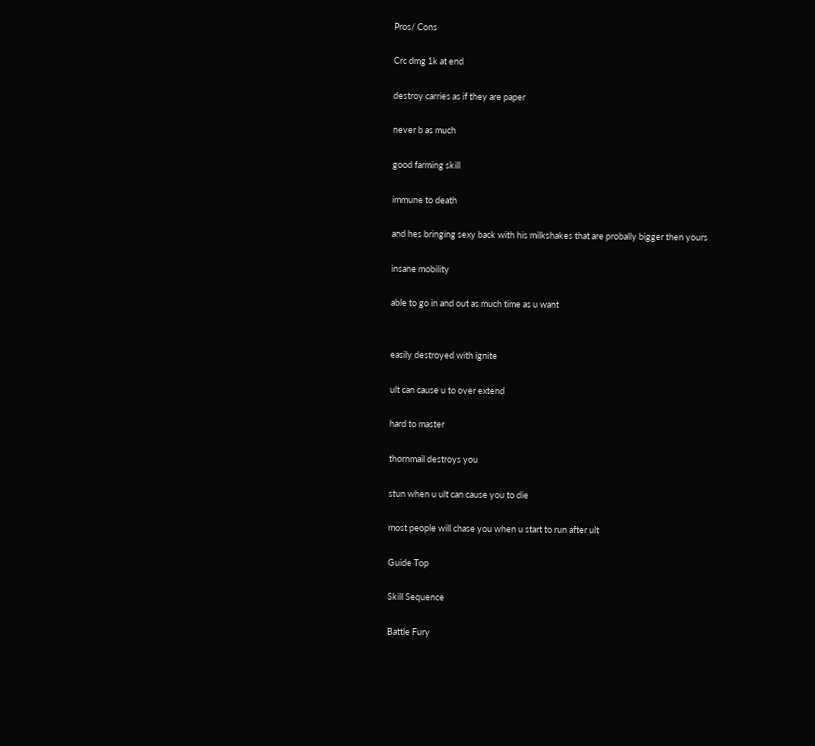Pros/ Cons

Crc dmg 1k at end

destroy carries as if they are paper

never b as much

good farming skill

immune to death

and hes bringing sexy back with his milkshakes that are probally bigger then yours

insane mobility

able to go in and out as much time as u want


easily destroyed with ignite

ult can cause u to over extend

hard to master

thornmail destroys you

stun when u ult can cause you to die

most people will chase you when u start to run after ult

Guide Top

Skill Sequence

Battle Fury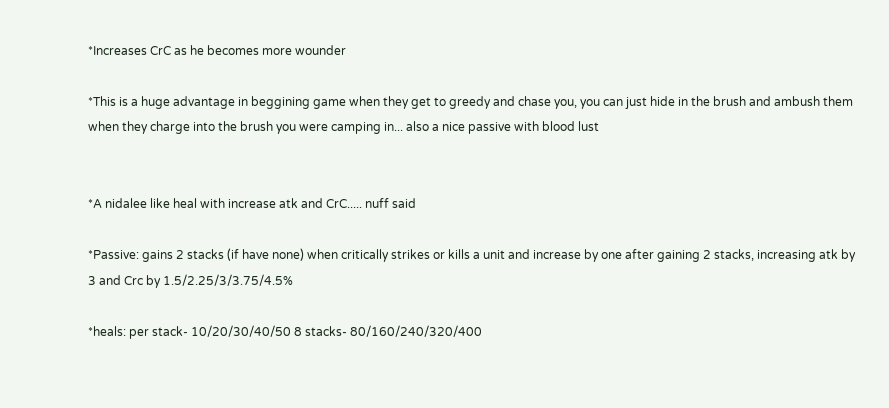*Increases CrC as he becomes more wounder

*This is a huge advantage in beggining game when they get to greedy and chase you, you can just hide in the brush and ambush them when they charge into the brush you were camping in... also a nice passive with blood lust


*A nidalee like heal with increase atk and CrC..... nuff said

*Passive: gains 2 stacks (if have none) when critically strikes or kills a unit and increase by one after gaining 2 stacks, increasing atk by 3 and Crc by 1.5/2.25/3/3.75/4.5%

*heals: per stack- 10/20/30/40/50 8 stacks- 80/160/240/320/400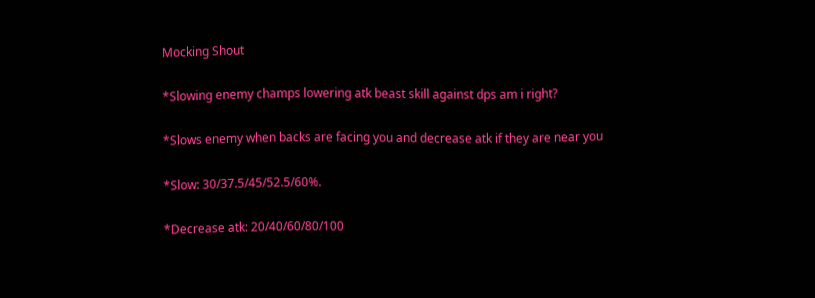Mocking Shout

*Slowing enemy champs lowering atk beast skill against dps am i right?

*Slows enemy when backs are facing you and decrease atk if they are near you

*Slow: 30/37.5/45/52.5/60%.

*Decrease atk: 20/40/60/80/100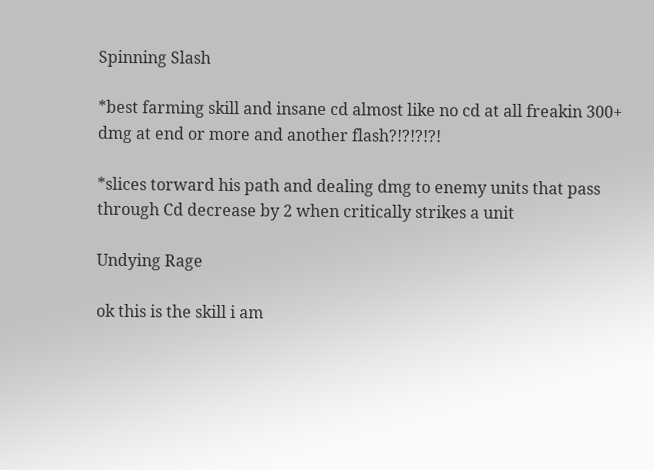Spinning Slash

*best farming skill and insane cd almost like no cd at all freakin 300+ dmg at end or more and another flash?!?!?!?!

*slices torward his path and dealing dmg to enemy units that pass through Cd decrease by 2 when critically strikes a unit

Undying Rage

ok this is the skill i am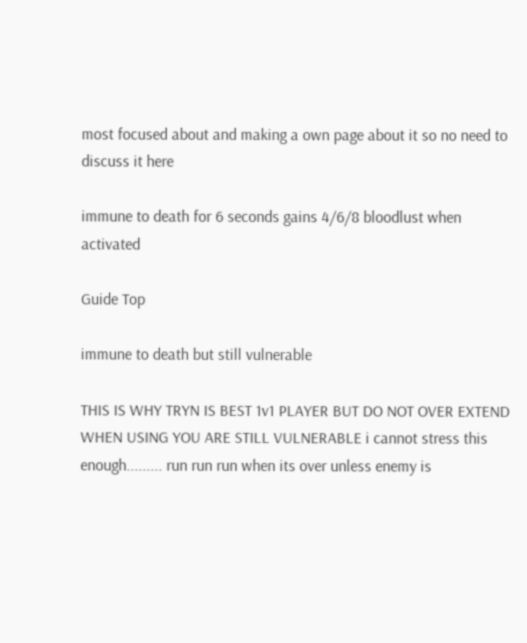most focused about and making a own page about it so no need to discuss it here

immune to death for 6 seconds gains 4/6/8 bloodlust when activated

Guide Top

immune to death but still vulnerable

THIS IS WHY TRYN IS BEST 1v1 PLAYER BUT DO NOT OVER EXTEND WHEN USING YOU ARE STILL VULNERABLE i cannot stress this enough......... run run run when its over unless enemy is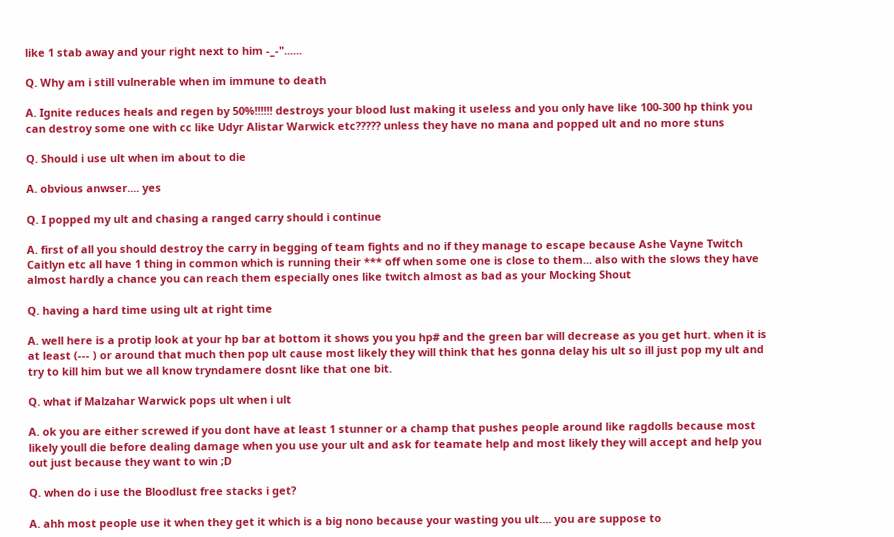like 1 stab away and your right next to him -_-"......

Q. Why am i still vulnerable when im immune to death

A. Ignite reduces heals and regen by 50%!!!!!! destroys your blood lust making it useless and you only have like 100-300 hp think you can destroy some one with cc like Udyr Alistar Warwick etc????? unless they have no mana and popped ult and no more stuns

Q. Should i use ult when im about to die

A. obvious anwser.... yes

Q. I popped my ult and chasing a ranged carry should i continue

A. first of all you should destroy the carry in begging of team fights and no if they manage to escape because Ashe Vayne Twitch Caitlyn etc all have 1 thing in common which is running their *** off when some one is close to them... also with the slows they have almost hardly a chance you can reach them especially ones like twitch almost as bad as your Mocking Shout

Q. having a hard time using ult at right time

A. well here is a protip look at your hp bar at bottom it shows you you hp# and the green bar will decrease as you get hurt. when it is at least (--- ) or around that much then pop ult cause most likely they will think that hes gonna delay his ult so ill just pop my ult and try to kill him but we all know tryndamere dosnt like that one bit.

Q. what if Malzahar Warwick pops ult when i ult

A. ok you are either screwed if you dont have at least 1 stunner or a champ that pushes people around like ragdolls because most likely youll die before dealing damage when you use your ult and ask for teamate help and most likely they will accept and help you out just because they want to win ;D

Q. when do i use the Bloodlust free stacks i get?

A. ahh most people use it when they get it which is a big nono because your wasting you ult.... you are suppose to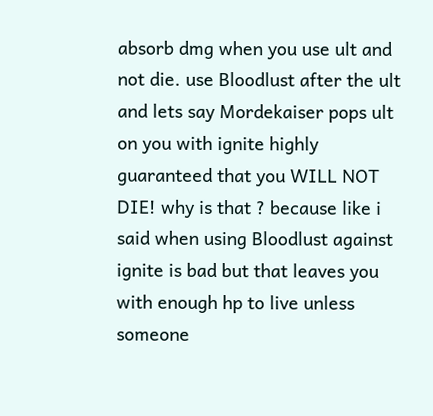absorb dmg when you use ult and not die. use Bloodlust after the ult and lets say Mordekaiser pops ult on you with ignite highly guaranteed that you WILL NOT DIE! why is that ? because like i said when using Bloodlust against ignite is bad but that leaves you with enough hp to live unless someone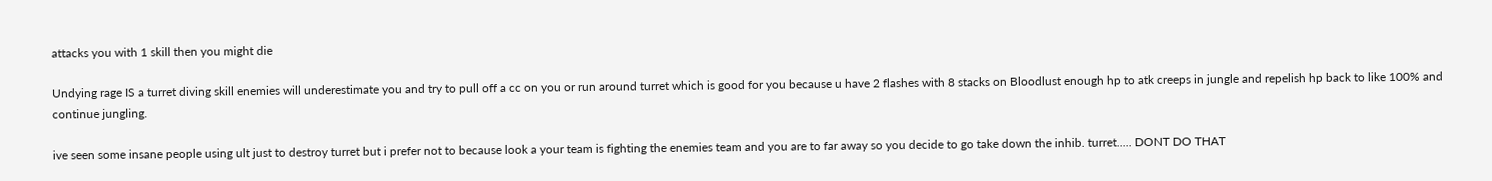attacks you with 1 skill then you might die

Undying rage IS a turret diving skill enemies will underestimate you and try to pull off a cc on you or run around turret which is good for you because u have 2 flashes with 8 stacks on Bloodlust enough hp to atk creeps in jungle and repelish hp back to like 100% and continue jungling.

ive seen some insane people using ult just to destroy turret but i prefer not to because look a your team is fighting the enemies team and you are to far away so you decide to go take down the inhib. turret..... DONT DO THAT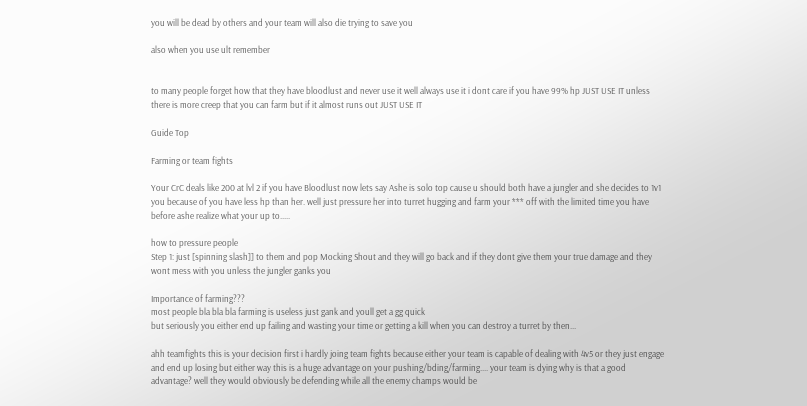you will be dead by others and your team will also die trying to save you

also when you use ult remember


to many people forget how that they have bloodlust and never use it well always use it i dont care if you have 99% hp JUST USE IT unless there is more creep that you can farm but if it almost runs out JUST USE IT

Guide Top

Farming or team fights

Your CrC deals like 200 at lvl 2 if you have Bloodlust now lets say Ashe is solo top cause u should both have a jungler and she decides to 1v1 you because of you have less hp than her. well just pressure her into turret hugging and farm your *** off with the limited time you have before ashe realize what your up to.....

how to pressure people
Step 1: just [spinning slash]] to them and pop Mocking Shout and they will go back and if they dont give them your true damage and they wont mess with you unless the jungler ganks you

Importance of farming???
most people bla bla bla farming is useless just gank and youll get a gg quick
but seriously you either end up failing and wasting your time or getting a kill when you can destroy a turret by then...

ahh teamfights this is your decision first i hardly joing team fights because either your team is capable of dealing with 4v5 or they just engage and end up losing but either way this is a huge advantage on your pushing/bding/farming.... your team is dying why is that a good advantage? well they would obviously be defending while all the enemy champs would be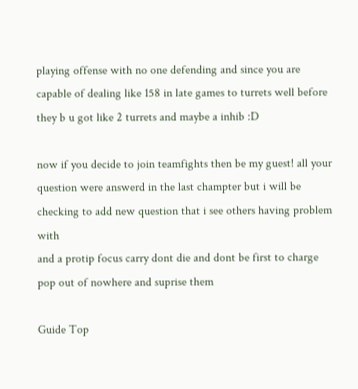playing offense with no one defending and since you are capable of dealing like 158 in late games to turrets well before they b u got like 2 turrets and maybe a inhib :D

now if you decide to join teamfights then be my guest! all your question were answerd in the last champter but i will be checking to add new question that i see others having problem with
and a protip focus carry dont die and dont be first to charge pop out of nowhere and suprise them

Guide Top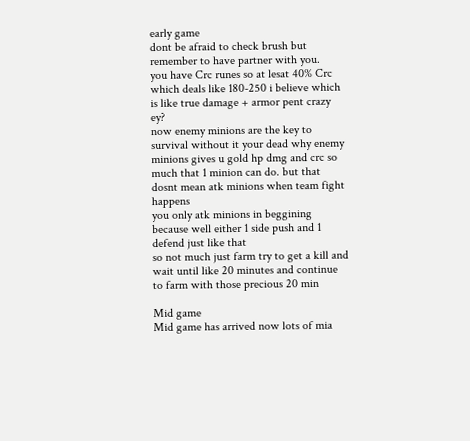early game
dont be afraid to check brush but remember to have partner with you.
you have Crc runes so at lesat 40% Crc which deals like 180-250 i believe which is like true damage + armor pent crazy ey?
now enemy minions are the key to survival without it your dead why enemy minions gives u gold hp dmg and crc so much that 1 minion can do. but that dosnt mean atk minions when team fight happens
you only atk minions in beggining because well either 1 side push and 1 defend just like that
so not much just farm try to get a kill and wait until like 20 minutes and continue to farm with those precious 20 min

Mid game
Mid game has arrived now lots of mia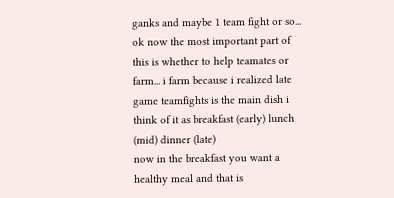ganks and maybe 1 team fight or so... ok now the most important part of this is whether to help teamates or farm... i farm because i realized late game teamfights is the main dish i think of it as breakfast (early) lunch (mid) dinner (late)
now in the breakfast you want a healthy meal and that is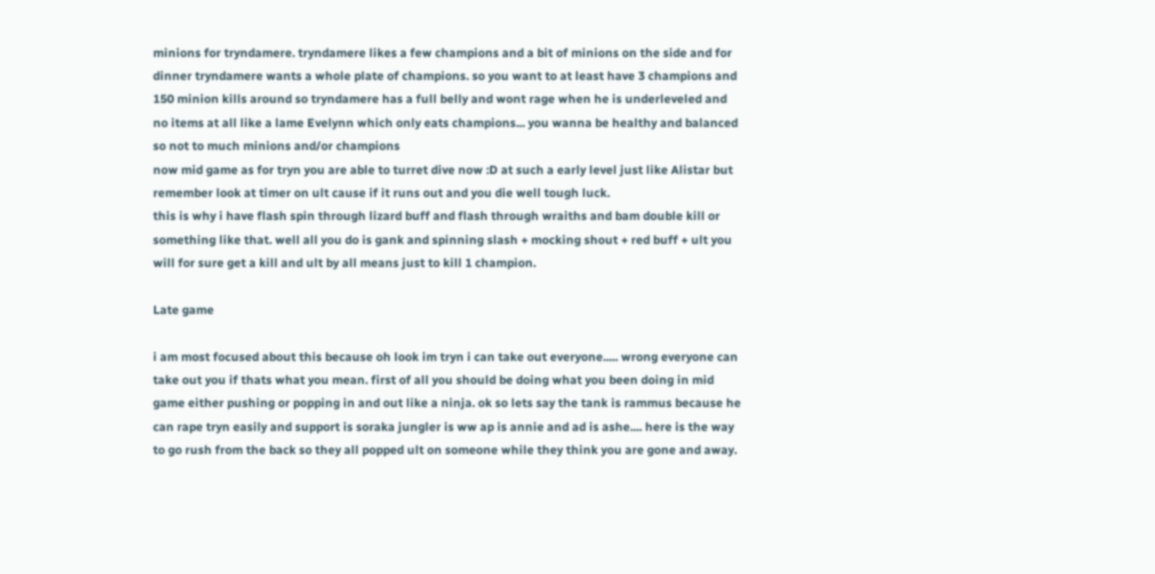minions for tryndamere. tryndamere likes a few champions and a bit of minions on the side and for dinner tryndamere wants a whole plate of champions. so you want to at least have 3 champions and 150 minion kills around so tryndamere has a full belly and wont rage when he is underleveled and no items at all like a lame Evelynn which only eats champions... you wanna be healthy and balanced so not to much minions and/or champions
now mid game as for tryn you are able to turret dive now :D at such a early level just like Alistar but remember look at timer on ult cause if it runs out and you die well tough luck.
this is why i have flash spin through lizard buff and flash through wraiths and bam double kill or something like that. well all you do is gank and spinning slash + mocking shout + red buff + ult you will for sure get a kill and ult by all means just to kill 1 champion.

Late game

i am most focused about this because oh look im tryn i can take out everyone..... wrong everyone can take out you if thats what you mean. first of all you should be doing what you been doing in mid game either pushing or popping in and out like a ninja. ok so lets say the tank is rammus because he can rape tryn easily and support is soraka jungler is ww ap is annie and ad is ashe.... here is the way to go rush from the back so they all popped ult on someone while they think you are gone and away.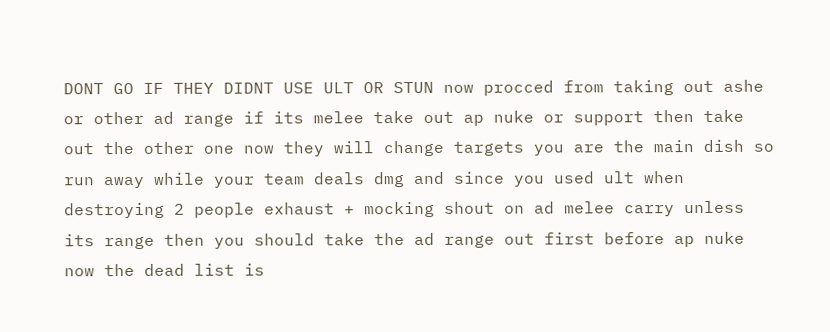DONT GO IF THEY DIDNT USE ULT OR STUN now procced from taking out ashe or other ad range if its melee take out ap nuke or support then take out the other one now they will change targets you are the main dish so run away while your team deals dmg and since you used ult when destroying 2 people exhaust + mocking shout on ad melee carry unless its range then you should take the ad range out first before ap nuke now the dead list is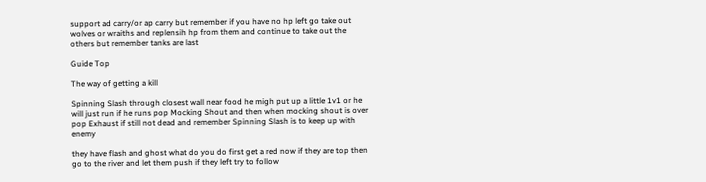support ad carry/or ap carry but remember if you have no hp left go take out wolves or wraiths and replensih hp from them and continue to take out the others but remember tanks are last

Guide Top

The way of getting a kill

Spinning Slash through closest wall near food he migh put up a little 1v1 or he will just run if he runs pop Mocking Shout and then when mocking shout is over pop Exhaust if still not dead and remember Spinning Slash is to keep up with enemy

they have flash and ghost what do you do first get a red now if they are top then go to the river and let them push if they left try to follow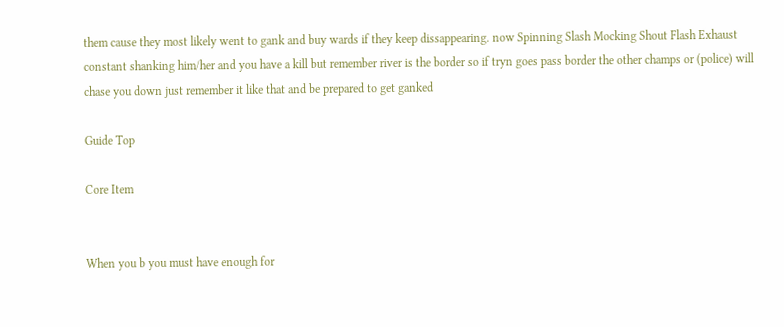them cause they most likely went to gank and buy wards if they keep dissappearing. now Spinning Slash Mocking Shout Flash Exhaust constant shanking him/her and you have a kill but remember river is the border so if tryn goes pass border the other champs or (police) will chase you down just remember it like that and be prepared to get ganked

Guide Top

Core Item


When you b you must have enough for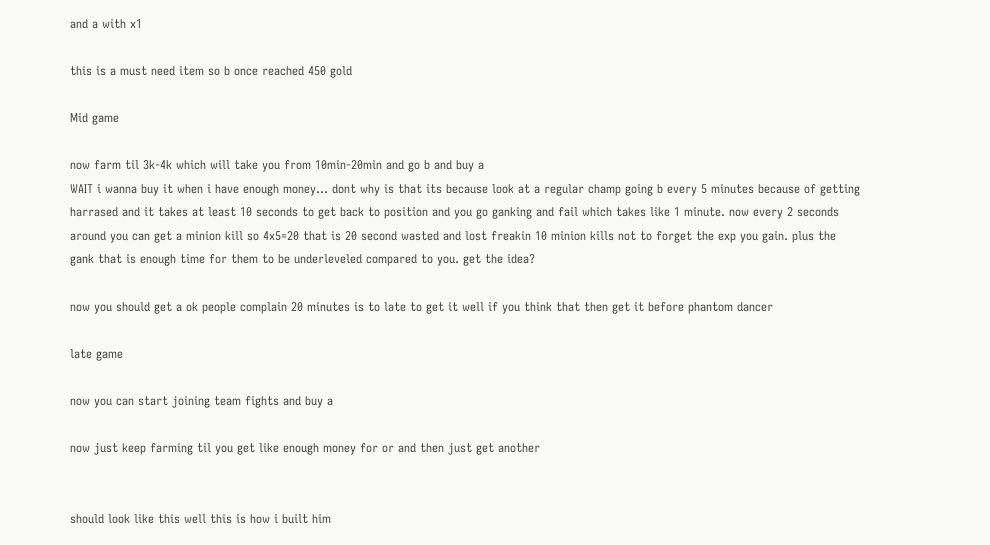and a with x1

this is a must need item so b once reached 450 gold

Mid game

now farm til 3k-4k which will take you from 10min-20min and go b and buy a
WAIT i wanna buy it when i have enough money... dont why is that its because look at a regular champ going b every 5 minutes because of getting harrased and it takes at least 10 seconds to get back to position and you go ganking and fail which takes like 1 minute. now every 2 seconds around you can get a minion kill so 4x5=20 that is 20 second wasted and lost freakin 10 minion kills not to forget the exp you gain. plus the gank that is enough time for them to be underleveled compared to you. get the idea?

now you should get a ok people complain 20 minutes is to late to get it well if you think that then get it before phantom dancer

late game

now you can start joining team fights and buy a

now just keep farming til you get like enough money for or and then just get another


should look like this well this is how i built him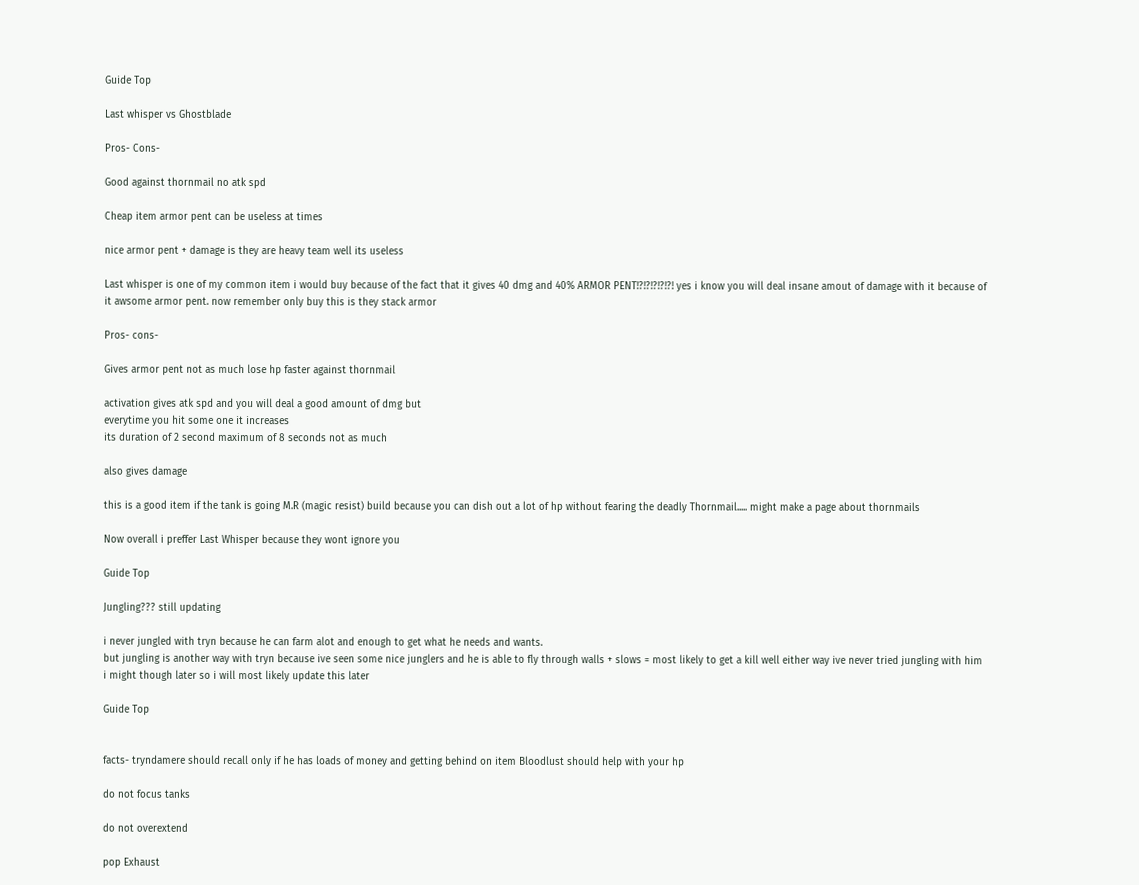Guide Top

Last whisper vs Ghostblade

Pros- Cons-

Good against thornmail no atk spd

Cheap item armor pent can be useless at times

nice armor pent + damage is they are heavy team well its useless

Last whisper is one of my common item i would buy because of the fact that it gives 40 dmg and 40% ARMOR PENT!?!?!?!?!?! yes i know you will deal insane amout of damage with it because of it awsome armor pent. now remember only buy this is they stack armor

Pros- cons-

Gives armor pent not as much lose hp faster against thornmail

activation gives atk spd and you will deal a good amount of dmg but
everytime you hit some one it increases
its duration of 2 second maximum of 8 seconds not as much

also gives damage

this is a good item if the tank is going M.R (magic resist) build because you can dish out a lot of hp without fearing the deadly Thornmail..... might make a page about thornmails

Now overall i preffer Last Whisper because they wont ignore you

Guide Top

Jungling??? still updating

i never jungled with tryn because he can farm alot and enough to get what he needs and wants.
but jungling is another way with tryn because ive seen some nice junglers and he is able to fly through walls + slows = most likely to get a kill well either way ive never tried jungling with him i might though later so i will most likely update this later

Guide Top


facts- tryndamere should recall only if he has loads of money and getting behind on item Bloodlust should help with your hp

do not focus tanks

do not overextend

pop Exhaust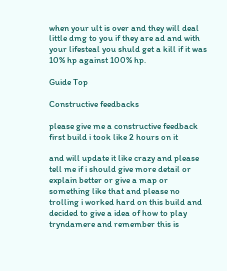when your ult is over and they will deal little dmg to you if they are ad and with your lifesteal you shuld get a kill if it was 10% hp against 100% hp.

Guide Top

Constructive feedbacks

please give me a constructive feedback first build i took like 2 hours on it

and will update it like crazy and please tell me if i should give more detail or explain better or give a map or something like that and please no trolling i worked hard on this build and decided to give a idea of how to play tryndamere and remember this is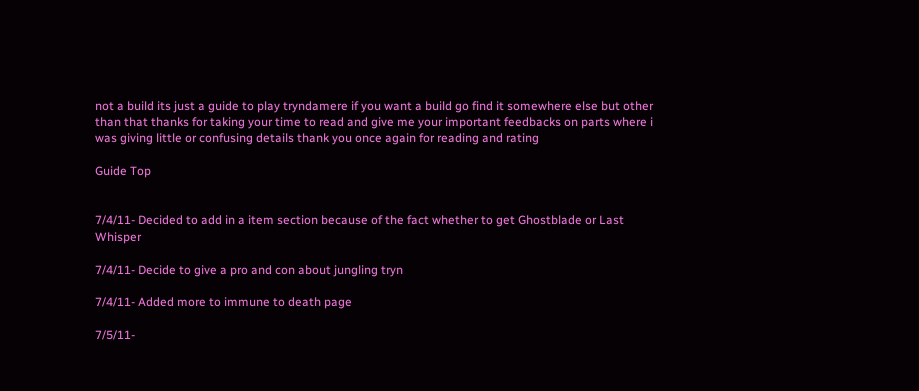not a build its just a guide to play tryndamere if you want a build go find it somewhere else but other than that thanks for taking your time to read and give me your important feedbacks on parts where i was giving little or confusing details thank you once again for reading and rating

Guide Top


7/4/11- Decided to add in a item section because of the fact whether to get Ghostblade or Last Whisper

7/4/11- Decide to give a pro and con about jungling tryn

7/4/11- Added more to immune to death page

7/5/11-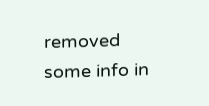removed some info in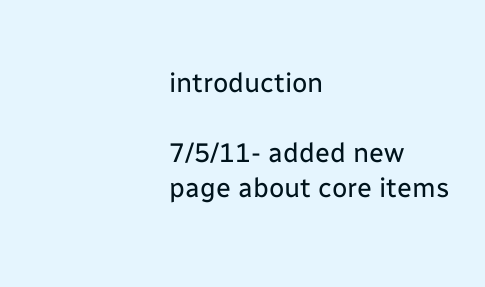introduction

7/5/11- added new page about core items